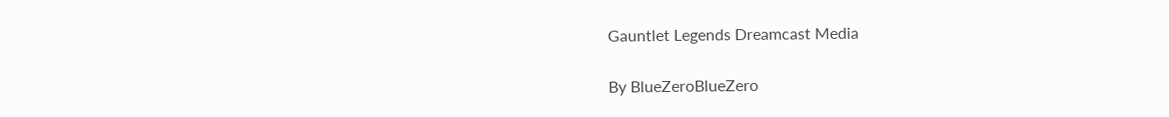Gauntlet Legends Dreamcast Media

By BlueZeroBlueZero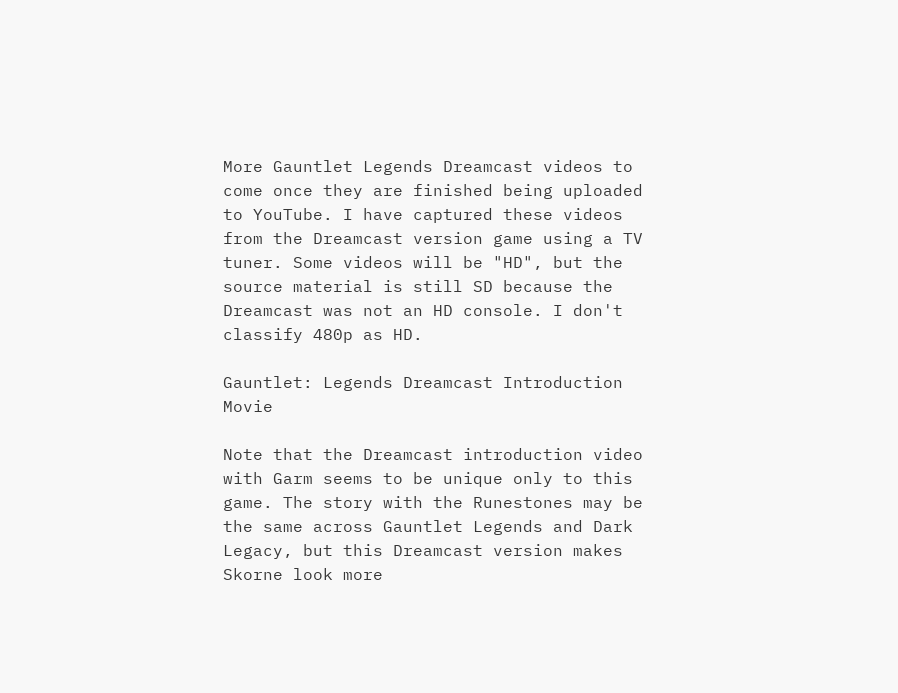More Gauntlet Legends Dreamcast videos to come once they are finished being uploaded to YouTube. I have captured these videos from the Dreamcast version game using a TV tuner. Some videos will be "HD", but the source material is still SD because the Dreamcast was not an HD console. I don't classify 480p as HD.

Gauntlet: Legends Dreamcast Introduction Movie

Note that the Dreamcast introduction video with Garm seems to be unique only to this game. The story with the Runestones may be the same across Gauntlet Legends and Dark Legacy, but this Dreamcast version makes Skorne look more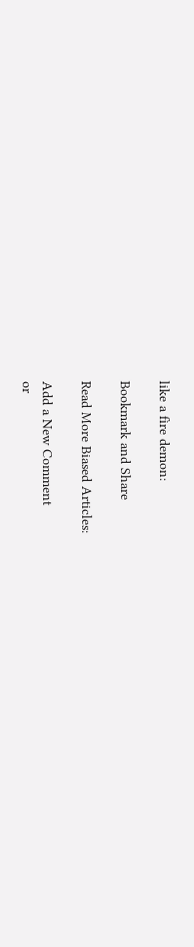like a fire demon:

Bookmark and Share

Read More Biased Articles:

Add a New Comment
or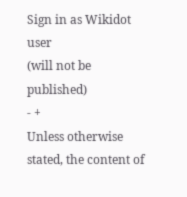Sign in as Wikidot user
(will not be published)
- +
Unless otherwise stated, the content of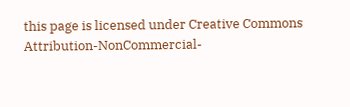this page is licensed under Creative Commons Attribution-NonCommercial-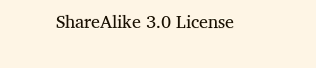ShareAlike 3.0 License